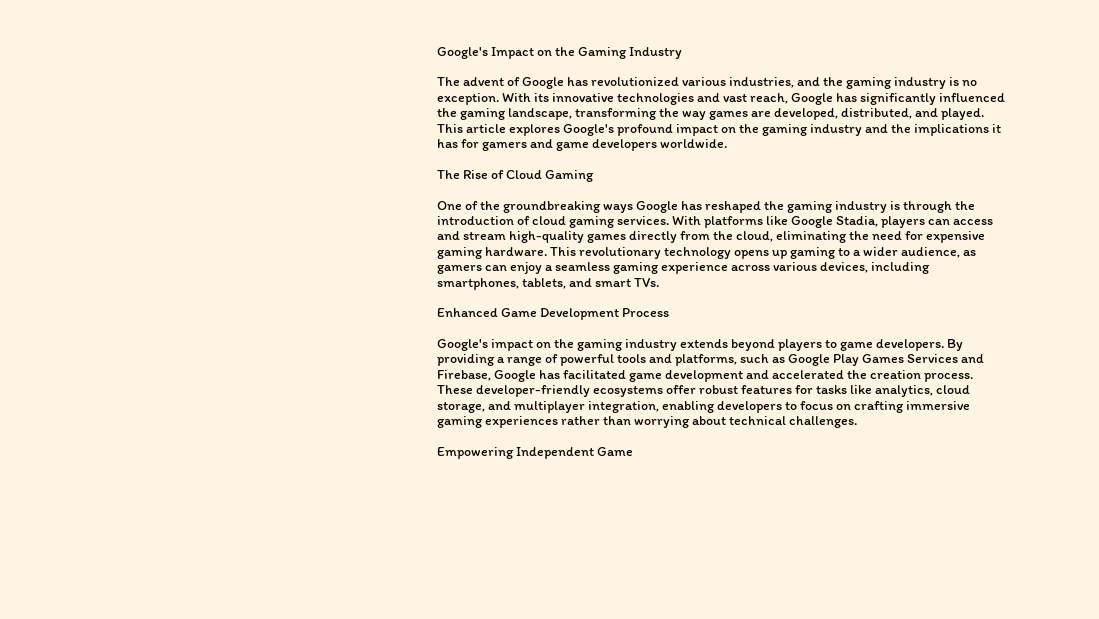Google's Impact on the Gaming Industry

The advent of Google has revolutionized various industries, and the gaming industry is no exception. With its innovative technologies and vast reach, Google has significantly influenced the gaming landscape, transforming the way games are developed, distributed, and played. This article explores Google's profound impact on the gaming industry and the implications it has for gamers and game developers worldwide.

The Rise of Cloud Gaming

One of the groundbreaking ways Google has reshaped the gaming industry is through the introduction of cloud gaming services. With platforms like Google Stadia, players can access and stream high-quality games directly from the cloud, eliminating the need for expensive gaming hardware. This revolutionary technology opens up gaming to a wider audience, as gamers can enjoy a seamless gaming experience across various devices, including smartphones, tablets, and smart TVs.

Enhanced Game Development Process

Google's impact on the gaming industry extends beyond players to game developers. By providing a range of powerful tools and platforms, such as Google Play Games Services and Firebase, Google has facilitated game development and accelerated the creation process. These developer-friendly ecosystems offer robust features for tasks like analytics, cloud storage, and multiplayer integration, enabling developers to focus on crafting immersive gaming experiences rather than worrying about technical challenges.

Empowering Independent Game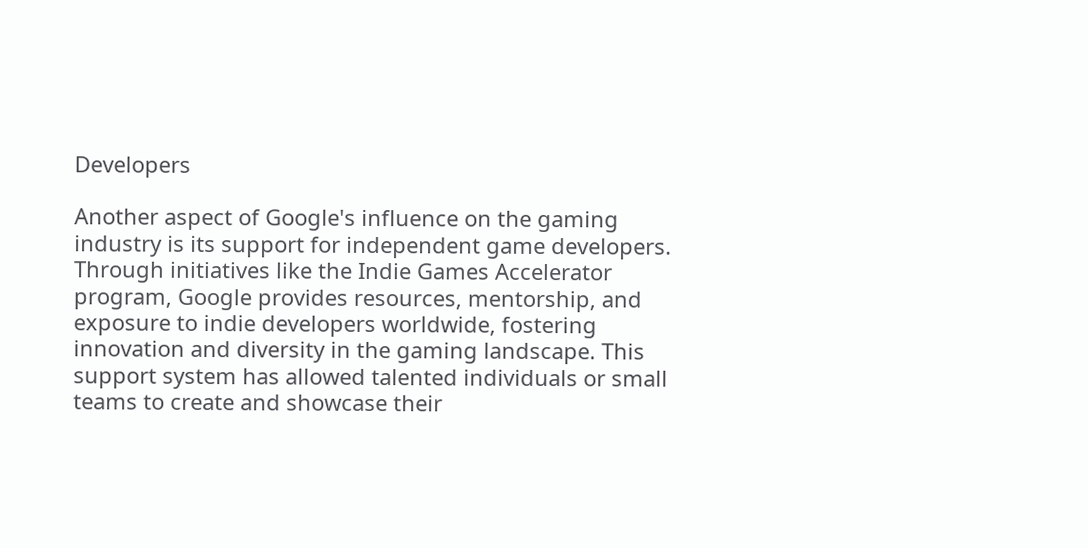Developers

Another aspect of Google's influence on the gaming industry is its support for independent game developers. Through initiatives like the Indie Games Accelerator program, Google provides resources, mentorship, and exposure to indie developers worldwide, fostering innovation and diversity in the gaming landscape. This support system has allowed talented individuals or small teams to create and showcase their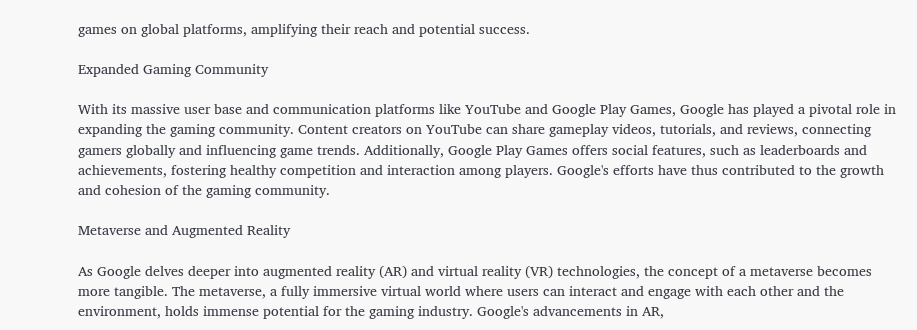games on global platforms, amplifying their reach and potential success.

Expanded Gaming Community

With its massive user base and communication platforms like YouTube and Google Play Games, Google has played a pivotal role in expanding the gaming community. Content creators on YouTube can share gameplay videos, tutorials, and reviews, connecting gamers globally and influencing game trends. Additionally, Google Play Games offers social features, such as leaderboards and achievements, fostering healthy competition and interaction among players. Google's efforts have thus contributed to the growth and cohesion of the gaming community.

Metaverse and Augmented Reality

As Google delves deeper into augmented reality (AR) and virtual reality (VR) technologies, the concept of a metaverse becomes more tangible. The metaverse, a fully immersive virtual world where users can interact and engage with each other and the environment, holds immense potential for the gaming industry. Google's advancements in AR,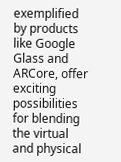exemplified by products like Google Glass and ARCore, offer exciting possibilities for blending the virtual and physical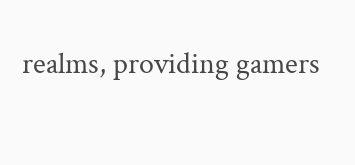realms, providing gamers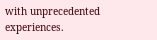with unprecedented experiences.